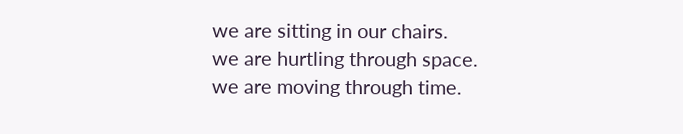we are sitting in our chairs.
we are hurtling through space.
we are moving through time.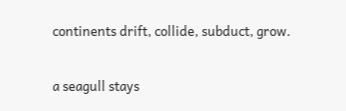continents drift, collide, subduct, grow.

a seagull stays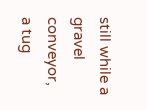still while a gravel conveyor, a tug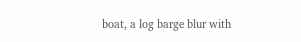boat, a log barge blur with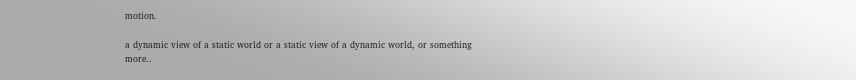motion.

a dynamic view of a static world or a static view of a dynamic world, or something more..